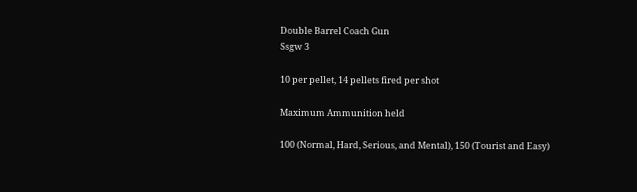Double Barrel Coach Gun
Ssgw 3

10 per pellet, 14 pellets fired per shot

Maximum Ammunition held

100 (Normal, Hard, Serious, and Mental), 150 (Tourist and Easy)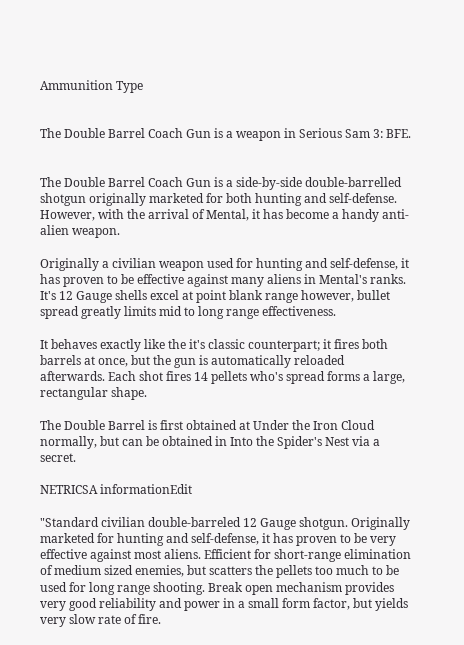Ammunition Type


The Double Barrel Coach Gun is a weapon in Serious Sam 3: BFE.


The Double Barrel Coach Gun is a side-by-side double-barrelled shotgun originally marketed for both hunting and self-defense. However, with the arrival of Mental, it has become a handy anti-alien weapon.

Originally a civilian weapon used for hunting and self-defense, it has proven to be effective against many aliens in Mental's ranks. It's 12 Gauge shells excel at point blank range however, bullet spread greatly limits mid to long range effectiveness.

It behaves exactly like the it's classic counterpart; it fires both barrels at once, but the gun is automatically reloaded afterwards. Each shot fires 14 pellets who's spread forms a large, rectangular shape.

The Double Barrel is first obtained at Under the Iron Cloud normally, but can be obtained in Into the Spider's Nest via a secret.

NETRICSA informationEdit

"Standard civilian double-barreled 12 Gauge shotgun. Originally marketed for hunting and self-defense, it has proven to be very effective against most aliens. Efficient for short-range elimination of medium sized enemies, but scatters the pellets too much to be used for long range shooting. Break open mechanism provides very good reliability and power in a small form factor, but yields very slow rate of fire.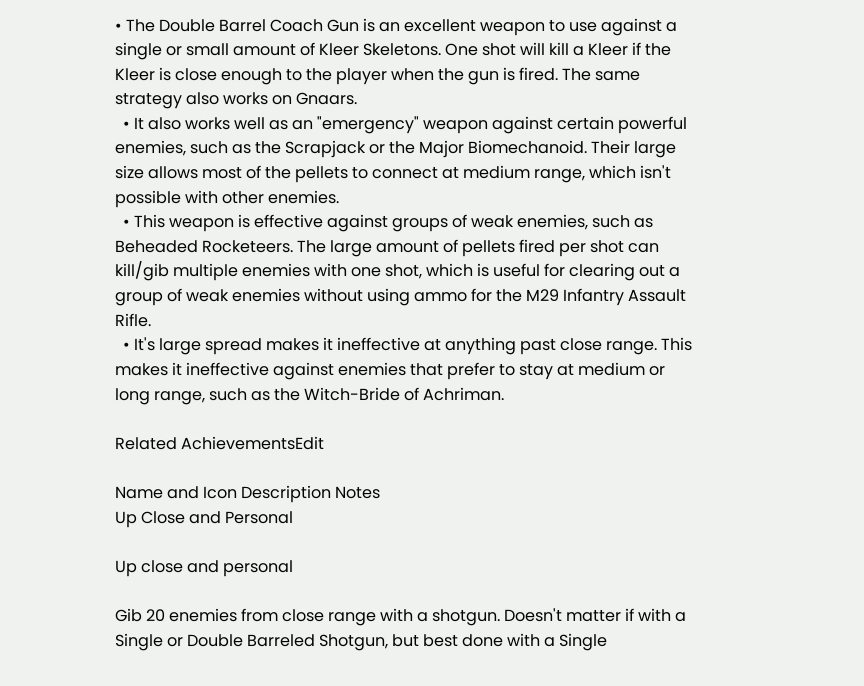• The Double Barrel Coach Gun is an excellent weapon to use against a single or small amount of Kleer Skeletons. One shot will kill a Kleer if the Kleer is close enough to the player when the gun is fired. The same strategy also works on Gnaars.
  • It also works well as an "emergency" weapon against certain powerful enemies, such as the Scrapjack or the Major Biomechanoid. Their large size allows most of the pellets to connect at medium range, which isn't possible with other enemies.
  • This weapon is effective against groups of weak enemies, such as Beheaded Rocketeers. The large amount of pellets fired per shot can kill/gib multiple enemies with one shot, which is useful for clearing out a group of weak enemies without using ammo for the M29 Infantry Assault Rifle.
  • It's large spread makes it ineffective at anything past close range. This makes it ineffective against enemies that prefer to stay at medium or long range, such as the Witch-Bride of Achriman.

Related AchievementsEdit

Name and Icon Description Notes
Up Close and Personal

Up close and personal

Gib 20 enemies from close range with a shotgun. Doesn't matter if with a Single or Double Barreled Shotgun, but best done with a Single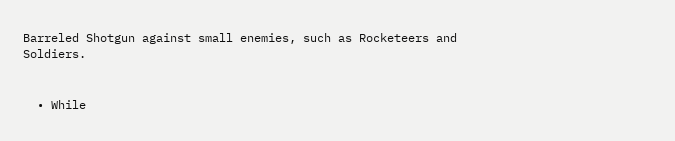Barreled Shotgun against small enemies, such as Rocketeers and Soldiers.


  • While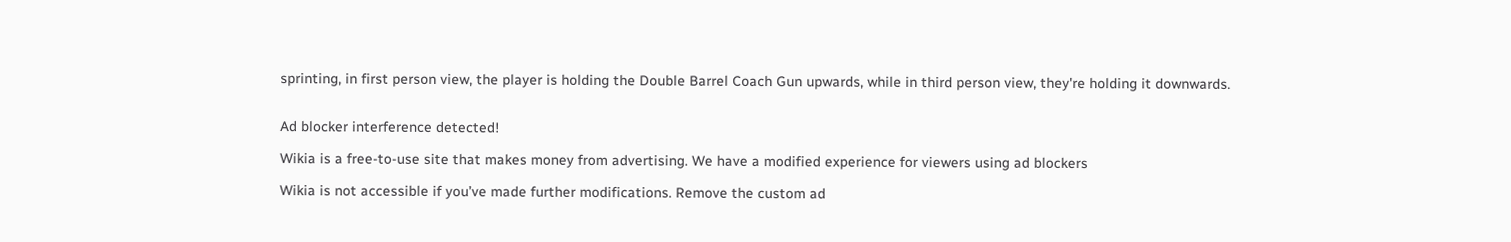sprinting, in first person view, the player is holding the Double Barrel Coach Gun upwards, while in third person view, they're holding it downwards.


Ad blocker interference detected!

Wikia is a free-to-use site that makes money from advertising. We have a modified experience for viewers using ad blockers

Wikia is not accessible if you’ve made further modifications. Remove the custom ad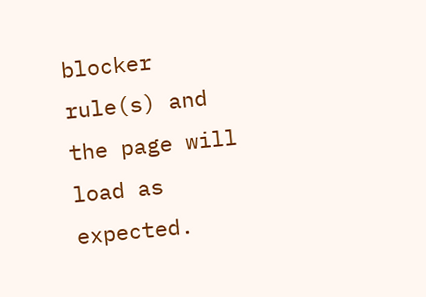blocker rule(s) and the page will load as expected.